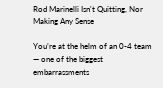Rod Marinelli Isn't Quitting, Nor Making Any Sense

You’re at the helm of an 0-4 team — one of the biggest embarrassments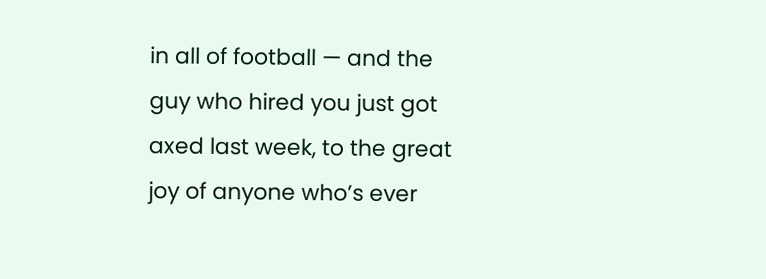in all of football — and the guy who hired you just got axed last week, to the great joy of anyone who’s ever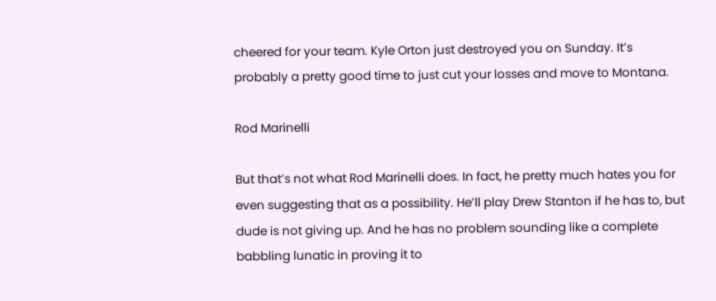cheered for your team. Kyle Orton just destroyed you on Sunday. It’s probably a pretty good time to just cut your losses and move to Montana.

Rod Marinelli

But that’s not what Rod Marinelli does. In fact, he pretty much hates you for even suggesting that as a possibility. He’ll play Drew Stanton if he has to, but dude is not giving up. And he has no problem sounding like a complete babbling lunatic in proving it to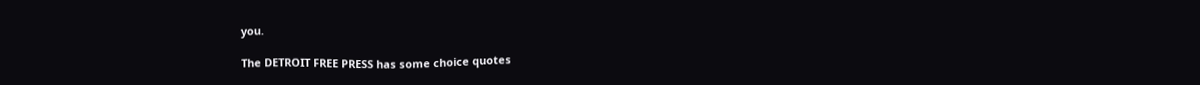you.

The DETROIT FREE PRESS has some choice quotes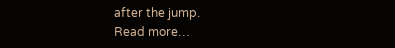after the jump.
Read more…